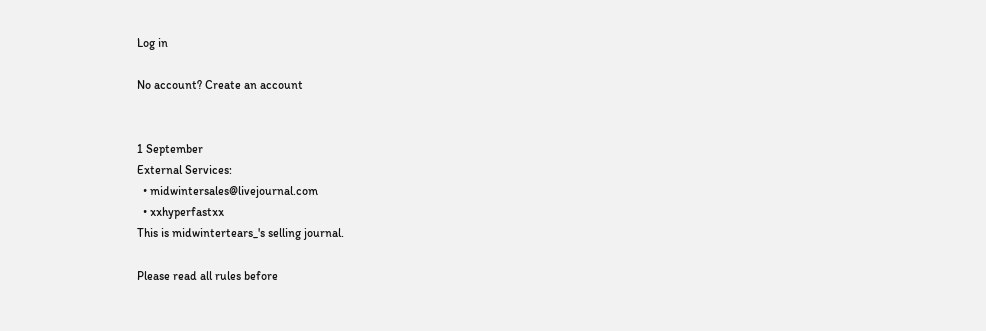Log in

No account? Create an account


1 September
External Services:
  • midwintersales@livejournal.com
  • xxhyperfastxx
This is midwintertears_'s selling journal.

Please read all rules before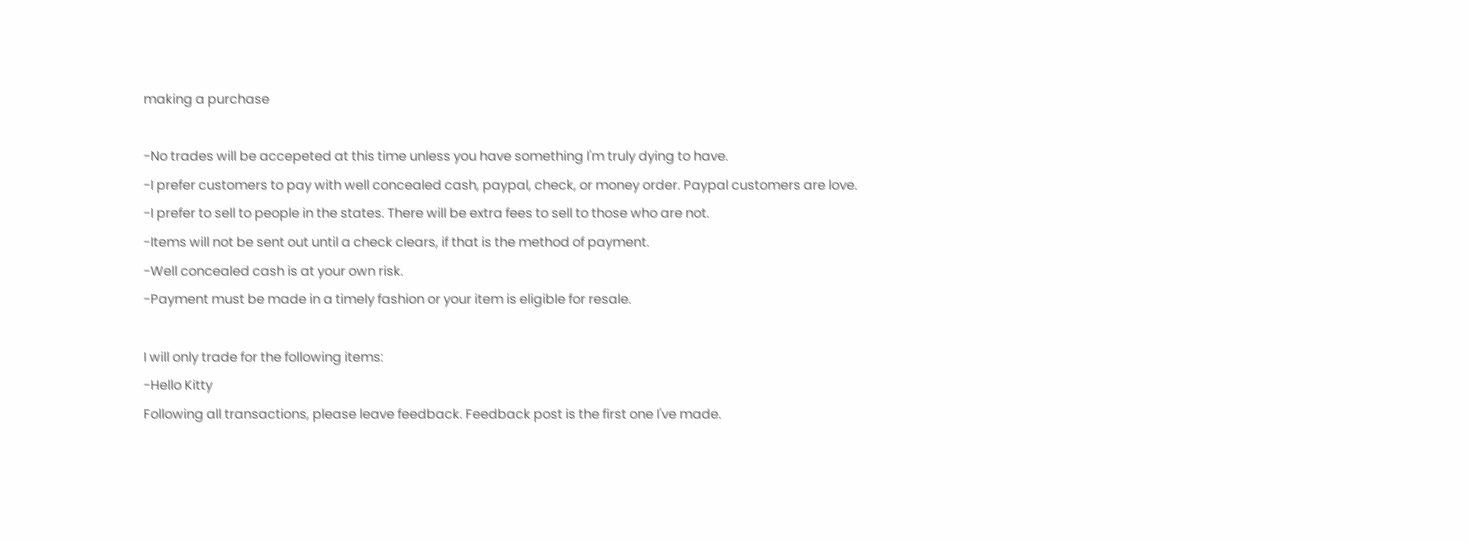making a purchase

-No trades will be accepeted at this time unless you have something I'm truly dying to have.
-I prefer customers to pay with well concealed cash, paypal, check, or money order. Paypal customers are love.
-I prefer to sell to people in the states. There will be extra fees to sell to those who are not.
-Items will not be sent out until a check clears, if that is the method of payment.
-Well concealed cash is at your own risk.
-Payment must be made in a timely fashion or your item is eligible for resale.

I will only trade for the following items:
-Hello Kitty
Following all transactions, please leave feedback. Feedback post is the first one I've made.